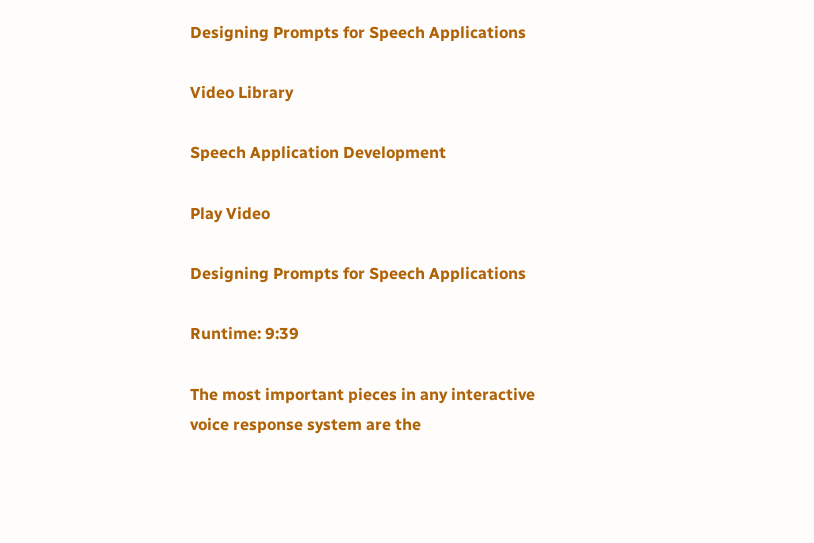Designing Prompts for Speech Applications

Video Library

Speech Application Development

Play Video

Designing Prompts for Speech Applications

Runtime: 9:39

The most important pieces in any interactive voice response system are the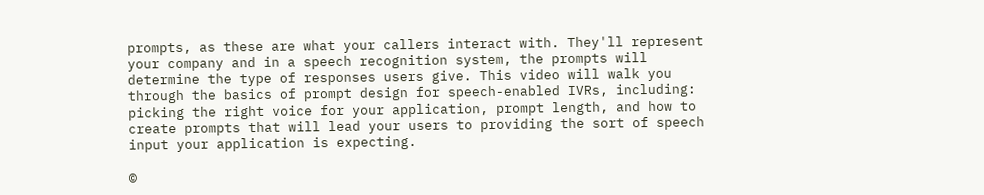prompts, as these are what your callers interact with. They'll represent your company and in a speech recognition system, the prompts will determine the type of responses users give. This video will walk you through the basics of prompt design for speech-enabled IVRs, including: picking the right voice for your application, prompt length, and how to create prompts that will lead your users to providing the sort of speech input your application is expecting.

©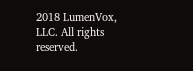2018 LumenVox, LLC. All rights reserved.